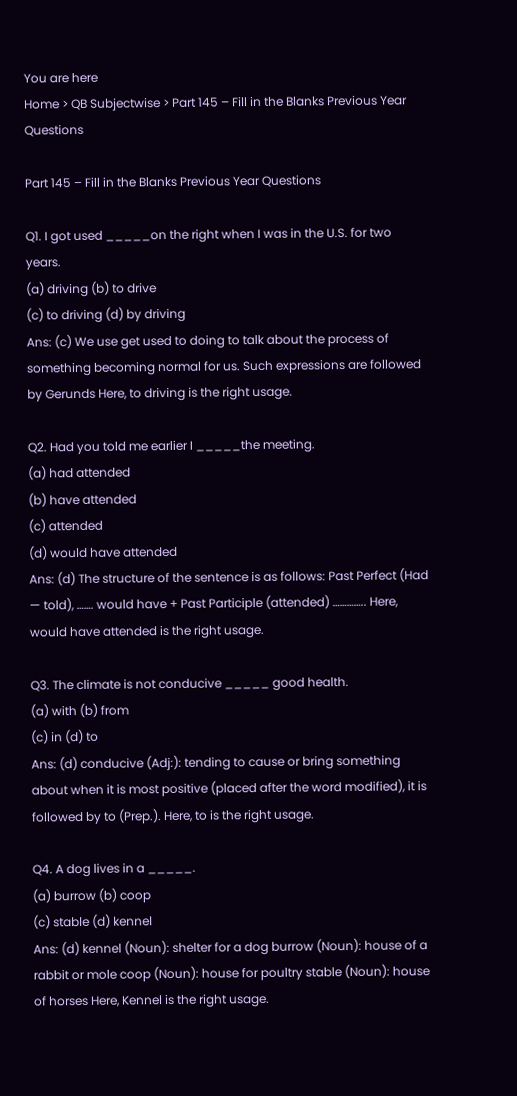You are here
Home > QB Subjectwise > Part 145 – Fill in the Blanks Previous Year Questions

Part 145 – Fill in the Blanks Previous Year Questions

Q1. I got used _____on the right when I was in the U.S. for two years.
(a) driving (b) to drive
(c) to driving (d) by driving
Ans: (c) We use get used to doing to talk about the process of something becoming normal for us. Such expressions are followed by Gerunds Here, to driving is the right usage.

Q2. Had you told me earlier I _____the meeting.
(a) had attended
(b) have attended
(c) attended
(d) would have attended
Ans: (d) The structure of the sentence is as follows: Past Perfect (Had — told), ……. would have + Past Participle (attended) ………….. Here, would have attended is the right usage.

Q3. The climate is not conducive _____ good health.
(a) with (b) from
(c) in (d) to
Ans: (d) conducive (Adj:): tending to cause or bring something about when it is most positive (placed after the word modified), it is followed by to (Prep.). Here, to is the right usage.

Q4. A dog lives in a _____.
(a) burrow (b) coop
(c) stable (d) kennel
Ans: (d) kennel (Noun): shelter for a dog burrow (Noun): house of a rabbit or mole coop (Noun): house for poultry stable (Noun): house of horses Here, Kennel is the right usage.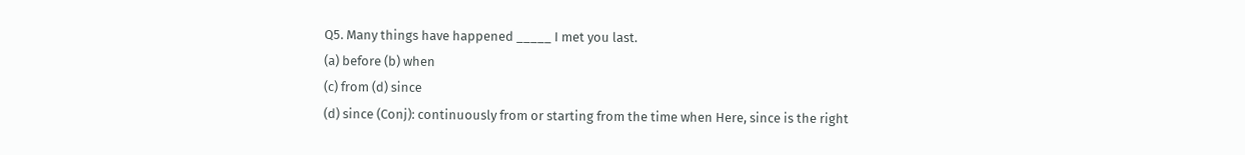Q5. Many things have happened _____ I met you last.
(a) before (b) when
(c) from (d) since
(d) since (Conj): continuously from or starting from the time when Here, since is the right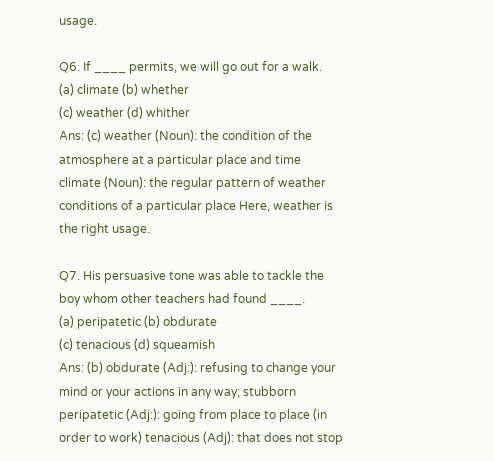usage.

Q6. If ____ permits, we will go out for a walk.
(a) climate (b) whether
(c) weather (d) whither
Ans: (c) weather (Noun): the condition of the atmosphere at a particular place and time climate (Noun): the regular pattern of weather conditions of a particular place Here, weather is the right usage.

Q7. His persuasive tone was able to tackle the boy whom other teachers had found ____.
(a) peripatetic (b) obdurate
(c) tenacious (d) squeamish
Ans: (b) obdurate (Adj:): refusing to change your mind or your actions in any way; stubborn peripatetic (Adj:): going from place to place (in order to work) tenacious (Adj): that does not stop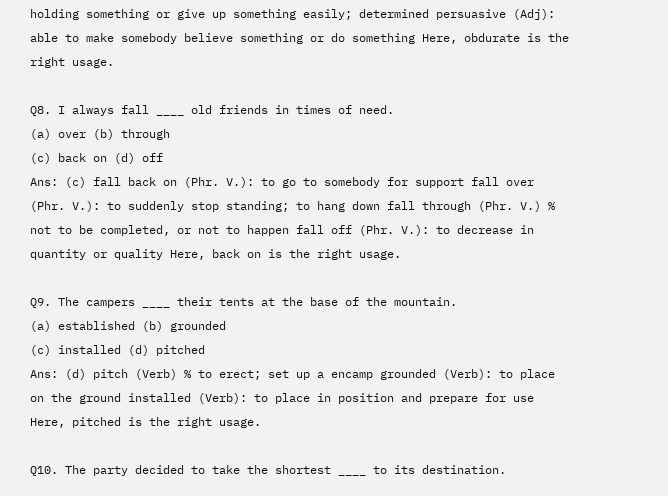holding something or give up something easily; determined persuasive (Adj): able to make somebody believe something or do something Here, obdurate is the right usage.

Q8. I always fall ____ old friends in times of need.
(a) over (b) through
(c) back on (d) off
Ans: (c) fall back on (Phr. V.): to go to somebody for support fall over (Phr. V.): to suddenly stop standing; to hang down fall through (Phr. V.) % not to be completed, or not to happen fall off (Phr. V.): to decrease in quantity or quality Here, back on is the right usage.

Q9. The campers ____ their tents at the base of the mountain.
(a) established (b) grounded
(c) installed (d) pitched
Ans: (d) pitch (Verb) % to erect; set up a encamp grounded (Verb): to place on the ground installed (Verb): to place in position and prepare for use Here, pitched is the right usage.

Q10. The party decided to take the shortest ____ to its destination.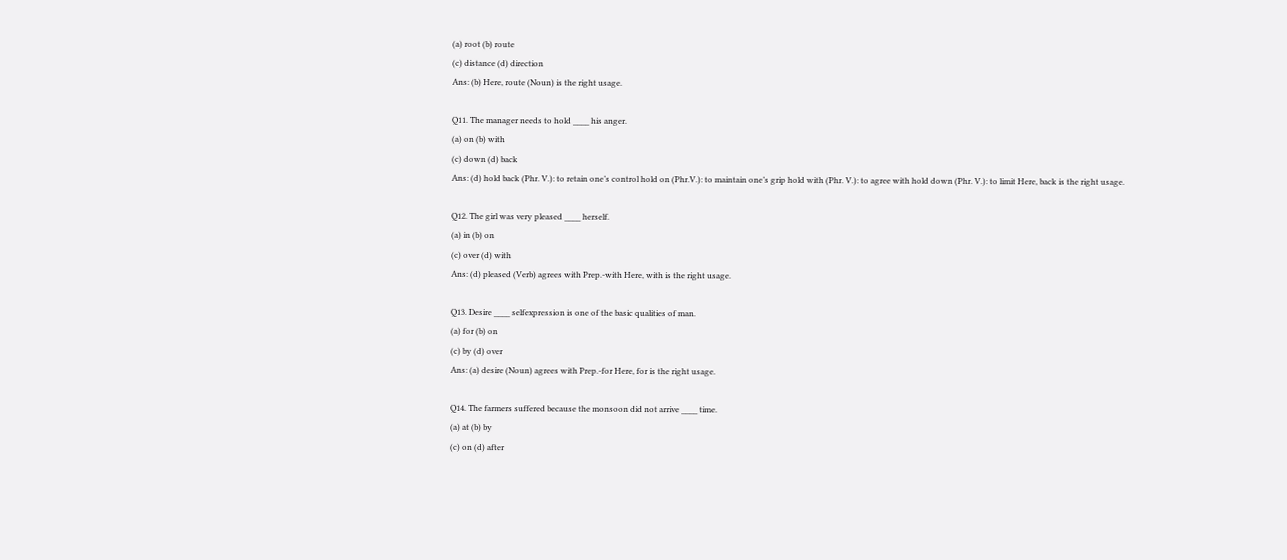(a) root (b) route
(c) distance (d) direction
Ans: (b) Here, route (Noun) is the right usage.

Q11. The manager needs to hold ____ his anger.
(a) on (b) with
(c) down (d) back
Ans: (d) hold back (Phr. V.): to retain one’s control hold on (Phr.V.): to maintain one’s grip hold with (Phr. V.): to agree with hold down (Phr. V.): to limit Here, back is the right usage.

Q12. The girl was very pleased ____ herself.
(a) in (b) on
(c) over (d) with
Ans: (d) pleased (Verb) agrees with Prep.-with Here, with is the right usage.

Q13. Desire ____ selfexpression is one of the basic qualities of man.
(a) for (b) on
(c) by (d) over
Ans: (a) desire (Noun) agrees with Prep.-for Here, for is the right usage.

Q14. The farmers suffered because the monsoon did not arrive ____ time.
(a) at (b) by
(c) on (d) after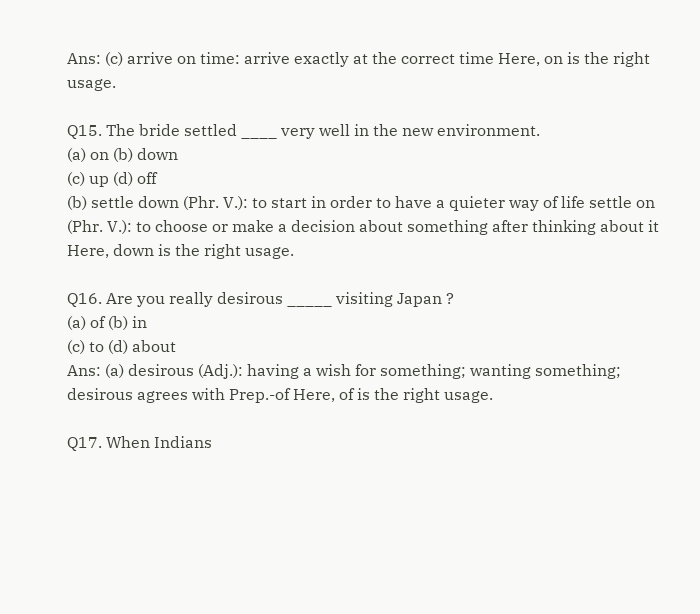Ans: (c) arrive on time: arrive exactly at the correct time Here, on is the right usage.

Q15. The bride settled ____ very well in the new environment.
(a) on (b) down
(c) up (d) off
(b) settle down (Phr. V.): to start in order to have a quieter way of life settle on (Phr. V.): to choose or make a decision about something after thinking about it Here, down is the right usage.

Q16. Are you really desirous _____ visiting Japan ?
(a) of (b) in
(c) to (d) about
Ans: (a) desirous (Adj.): having a wish for something; wanting something; desirous agrees with Prep.-of Here, of is the right usage.

Q17. When Indians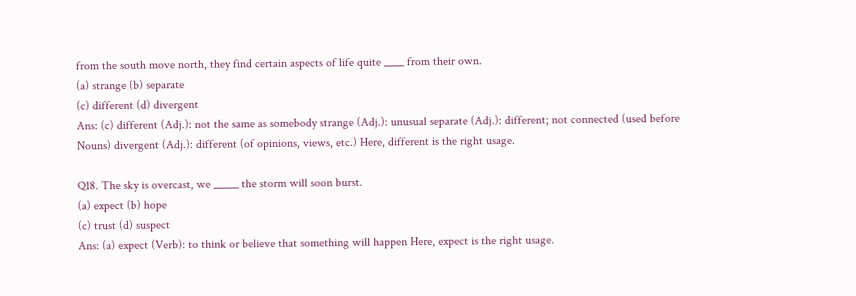from the south move north, they find certain aspects of life quite ____ from their own.
(a) strange (b) separate
(c) different (d) divergent
Ans: (c) different (Adj.): not the same as somebody strange (Adj.): unusual separate (Adj.): different; not connected (used before Nouns) divergent (Adj.): different (of opinions, views, etc.) Here, different is the right usage.

Q18. The sky is overcast, we _____ the storm will soon burst.
(a) expect (b) hope
(c) trust (d) suspect
Ans: (a) expect (Verb): to think or believe that something will happen Here, expect is the right usage.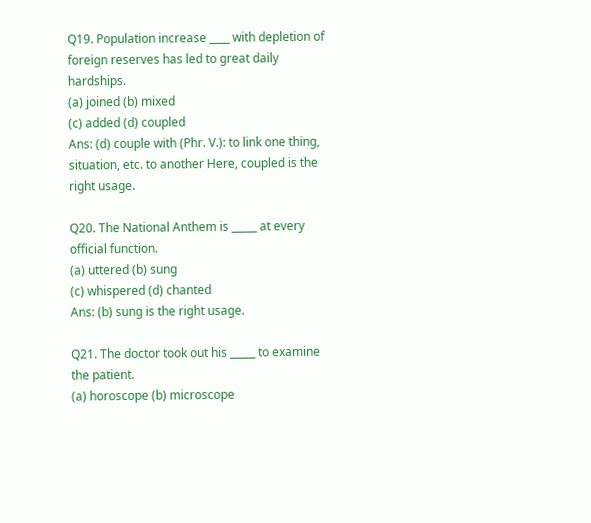Q19. Population increase ____ with depletion of foreign reserves has led to great daily hardships.
(a) joined (b) mixed
(c) added (d) coupled
Ans: (d) couple with (Phr. V.): to link one thing, situation, etc. to another Here, coupled is the right usage.

Q20. The National Anthem is _____ at every official function.
(a) uttered (b) sung
(c) whispered (d) chanted
Ans: (b) sung is the right usage.

Q21. The doctor took out his _____ to examine the patient.
(a) horoscope (b) microscope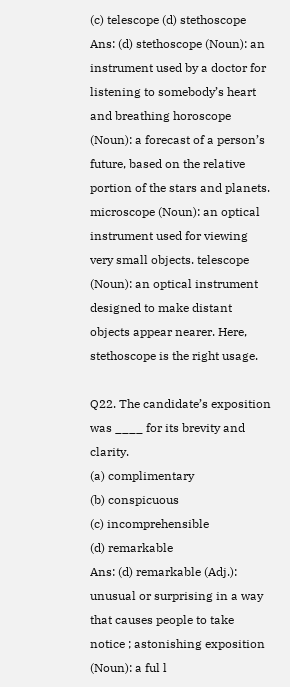(c) telescope (d) stethoscope
Ans: (d) stethoscope (Noun): an instrument used by a doctor for listening to somebody’s heart and breathing horoscope (Noun): a forecast of a person’s future, based on the relative portion of the stars and planets. microscope (Noun): an optical instrument used for viewing very small objects. telescope (Noun): an optical instrument designed to make distant objects appear nearer. Here, stethoscope is the right usage.

Q22. The candidate’s exposition was ____ for its brevity and clarity.
(a) complimentary
(b) conspicuous
(c) incomprehensible
(d) remarkable
Ans: (d) remarkable (Adj.): unusual or surprising in a way that causes people to take notice ; astonishing exposition (Noun): a ful l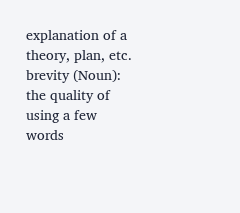explanation of a theory, plan, etc. brevity (Noun): the quality of using a few words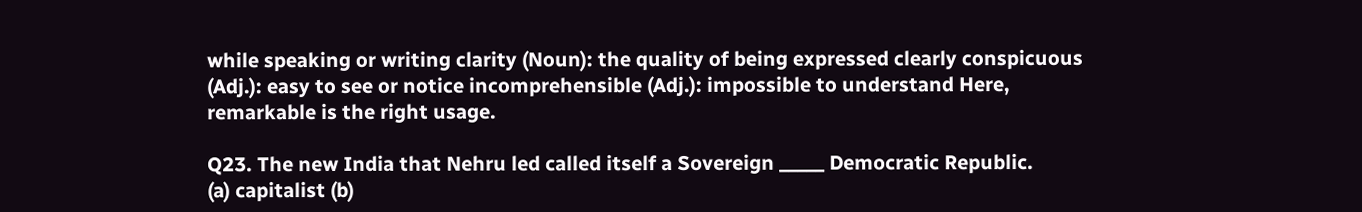while speaking or writing clarity (Noun): the quality of being expressed clearly conspicuous (Adj.): easy to see or notice incomprehensible (Adj.): impossible to understand Here, remarkable is the right usage.

Q23. The new India that Nehru led called itself a Sovereign _____ Democratic Republic.
(a) capitalist (b)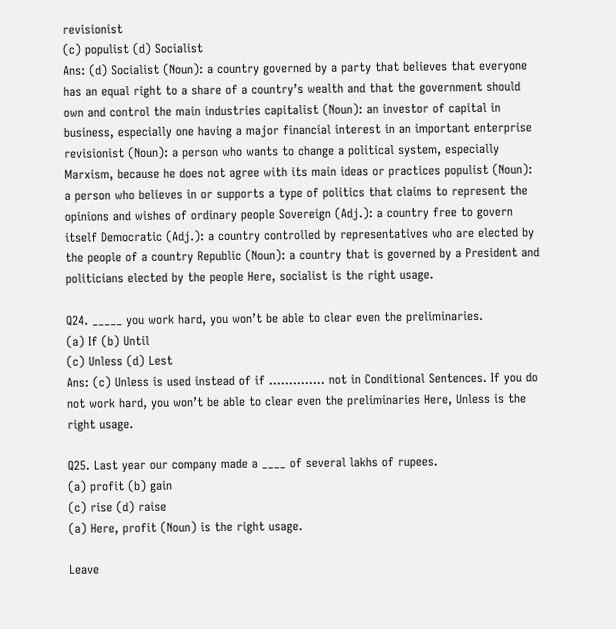revisionist
(c) populist (d) Socialist
Ans: (d) Socialist (Noun): a country governed by a party that believes that everyone has an equal right to a share of a country’s wealth and that the government should own and control the main industries capitalist (Noun): an investor of capital in business, especially one having a major financial interest in an important enterprise revisionist (Noun): a person who wants to change a political system, especially Marxism, because he does not agree with its main ideas or practices populist (Noun): a person who believes in or supports a type of politics that claims to represent the opinions and wishes of ordinary people Sovereign (Adj.): a country free to govern itself Democratic (Adj.): a country controlled by representatives who are elected by the people of a country Republic (Noun): a country that is governed by a President and politicians elected by the people Here, socialist is the right usage.

Q24. _____ you work hard, you won’t be able to clear even the preliminaries.
(a) If (b) Until
(c) Unless (d) Lest
Ans: (c) Unless is used instead of if ………….. not in Conditional Sentences. If you do not work hard, you won’t be able to clear even the preliminaries Here, Unless is the right usage.

Q25. Last year our company made a ____ of several lakhs of rupees.
(a) profit (b) gain
(c) rise (d) raise
(a) Here, profit (Noun) is the right usage.

Leave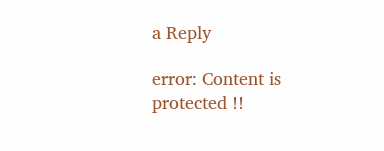a Reply

error: Content is protected !!